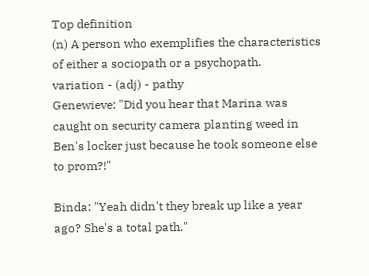Top definition
(n) A person who exemplifies the characteristics of either a sociopath or a psychopath.
variation - (adj) - pathy
Genewieve: "Did you hear that Marina was caught on security camera planting weed in Ben's locker just because he took someone else to prom?!"

Binda: "Yeah didn't they break up like a year ago? She's a total path."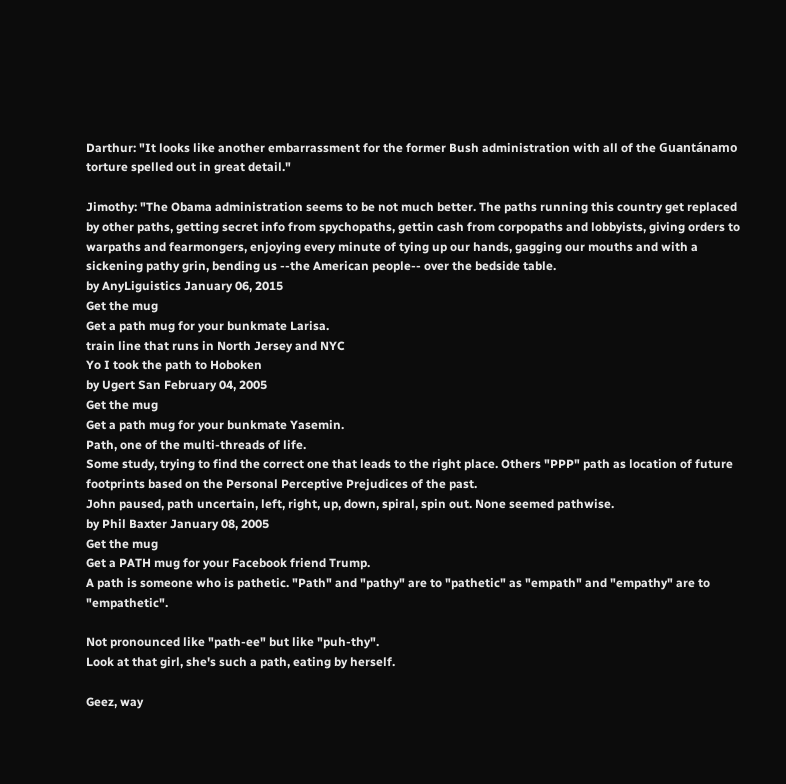Darthur: "It looks like another embarrassment for the former Bush administration with all of the Guantánamo torture spelled out in great detail."

Jimothy: "The Obama administration seems to be not much better. The paths running this country get replaced by other paths, getting secret info from spychopaths, gettin cash from corpopaths and lobbyists, giving orders to warpaths and fearmongers, enjoying every minute of tying up our hands, gagging our mouths and with a sickening pathy grin, bending us --the American people-- over the bedside table.
by AnyLiguistics January 06, 2015
Get the mug
Get a path mug for your bunkmate Larisa.
train line that runs in North Jersey and NYC
Yo I took the path to Hoboken
by Ugert San February 04, 2005
Get the mug
Get a path mug for your bunkmate Yasemin.
Path, one of the multi-threads of life.
Some study, trying to find the correct one that leads to the right place. Others "PPP" path as location of future footprints based on the Personal Perceptive Prejudices of the past.
John paused, path uncertain, left, right, up, down, spiral, spin out. None seemed pathwise.
by Phil Baxter January 08, 2005
Get the mug
Get a PATH mug for your Facebook friend Trump.
A path is someone who is pathetic. "Path" and "pathy" are to "pathetic" as "empath" and "empathy" are to "empathetic".

Not pronounced like "path-ee" but like "puh-thy".
Look at that girl, she's such a path, eating by herself.

Geez, way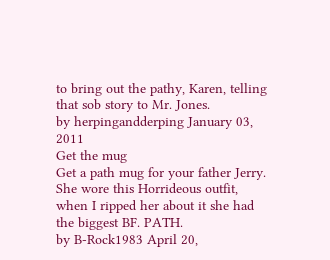to bring out the pathy, Karen, telling that sob story to Mr. Jones.
by herpingandderping January 03, 2011
Get the mug
Get a path mug for your father Jerry.
She wore this Horrideous outfit, when I ripped her about it she had the biggest BF. PATH.
by B-Rock1983 April 20,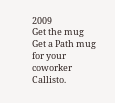2009
Get the mug
Get a Path mug for your coworker Callisto.